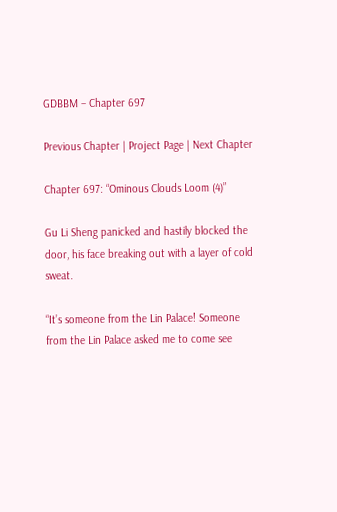GDBBM – Chapter 697

Previous Chapter | Project Page | Next Chapter

Chapter 697: “Ominous Clouds Loom (4)”

Gu Li Sheng panicked and hastily blocked the door, his face breaking out with a layer of cold sweat.

“It’s someone from the Lin Palace! Someone from the Lin Palace asked me to come see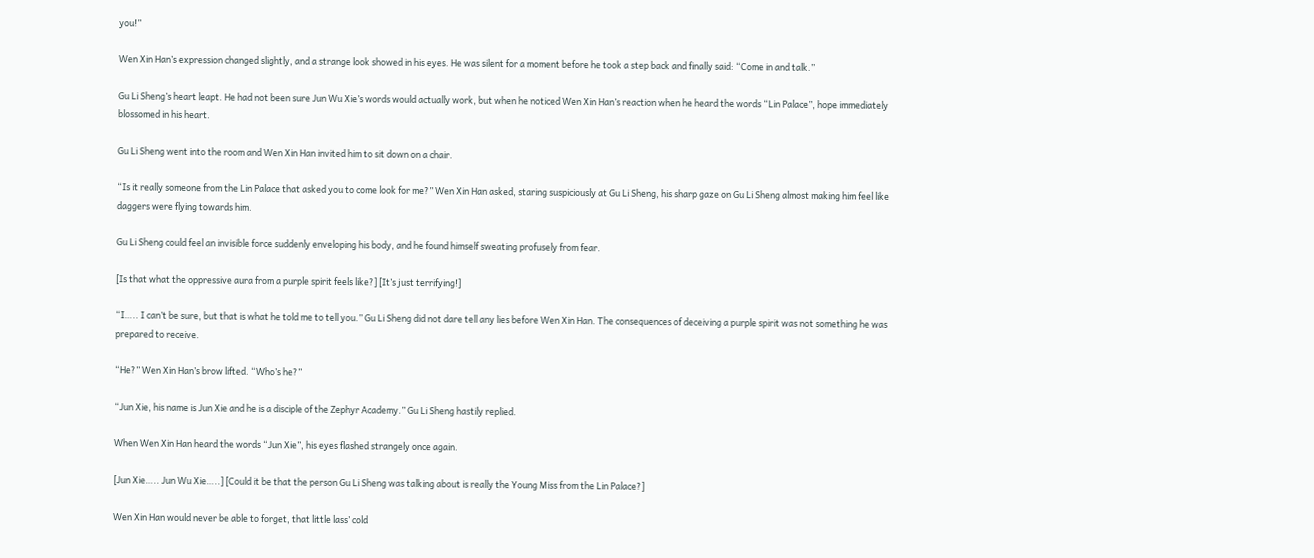you!”

Wen Xin Han’s expression changed slightly, and a strange look showed in his eyes. He was silent for a moment before he took a step back and finally said: “Come in and talk.”

Gu Li Sheng’s heart leapt. He had not been sure Jun Wu Xie’s words would actually work, but when he noticed Wen Xin Han’s reaction when he heard the words “Lin Palace”, hope immediately blossomed in his heart.

Gu Li Sheng went into the room and Wen Xin Han invited him to sit down on a chair.

“Is it really someone from the Lin Palace that asked you to come look for me?” Wen Xin Han asked, staring suspiciously at Gu Li Sheng, his sharp gaze on Gu Li Sheng almost making him feel like daggers were flying towards him.

Gu Li Sheng could feel an invisible force suddenly enveloping his body, and he found himself sweating profusely from fear.

[Is that what the oppressive aura from a purple spirit feels like?] [It’s just terrifying!]

“I….. I can’t be sure, but that is what he told me to tell you.” Gu Li Sheng did not dare tell any lies before Wen Xin Han. The consequences of deceiving a purple spirit was not something he was prepared to receive.

“He?” Wen Xin Han’s brow lifted. “Who’s he?”

“Jun Xie, his name is Jun Xie and he is a disciple of the Zephyr Academy.” Gu Li Sheng hastily replied.

When Wen Xin Han heard the words “Jun Xie”, his eyes flashed strangely once again.

[Jun Xie….. Jun Wu Xie…..] [Could it be that the person Gu Li Sheng was talking about is really the Young Miss from the Lin Palace?]

Wen Xin Han would never be able to forget, that little lass’ cold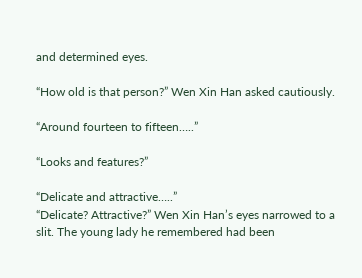and determined eyes.

“How old is that person?” Wen Xin Han asked cautiously.

“Around fourteen to fifteen…..”

“Looks and features?”

“Delicate and attractive…..”
“Delicate? Attractive?” Wen Xin Han’s eyes narrowed to a slit. The young lady he remembered had been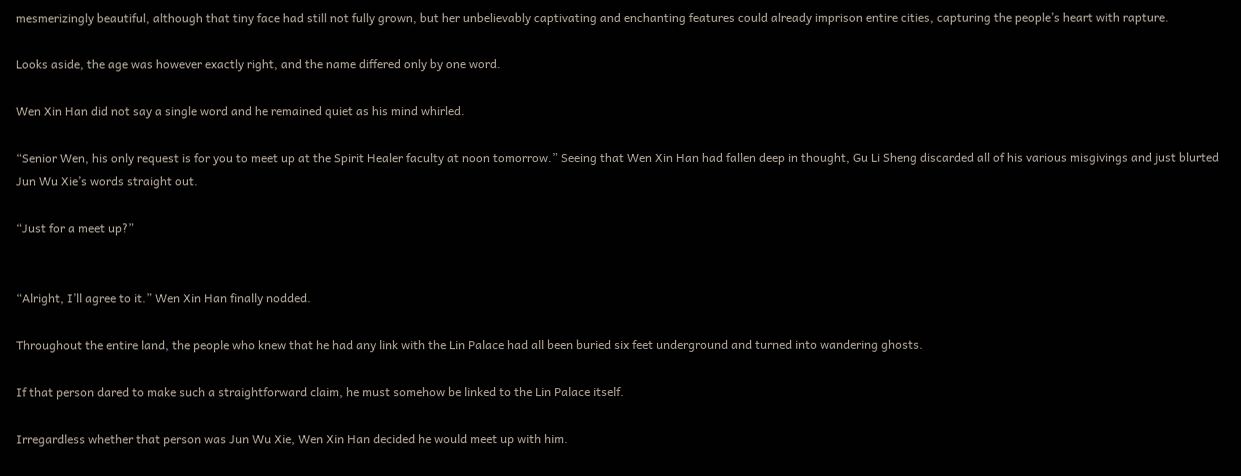mesmerizingly beautiful, although that tiny face had still not fully grown, but her unbelievably captivating and enchanting features could already imprison entire cities, capturing the people’s heart with rapture.

Looks aside, the age was however exactly right, and the name differed only by one word.

Wen Xin Han did not say a single word and he remained quiet as his mind whirled.

“Senior Wen, his only request is for you to meet up at the Spirit Healer faculty at noon tomorrow.” Seeing that Wen Xin Han had fallen deep in thought, Gu Li Sheng discarded all of his various misgivings and just blurted Jun Wu Xie’s words straight out.

“Just for a meet up?”


“Alright, I’ll agree to it.” Wen Xin Han finally nodded.

Throughout the entire land, the people who knew that he had any link with the Lin Palace had all been buried six feet underground and turned into wandering ghosts.

If that person dared to make such a straightforward claim, he must somehow be linked to the Lin Palace itself.

Irregardless whether that person was Jun Wu Xie, Wen Xin Han decided he would meet up with him.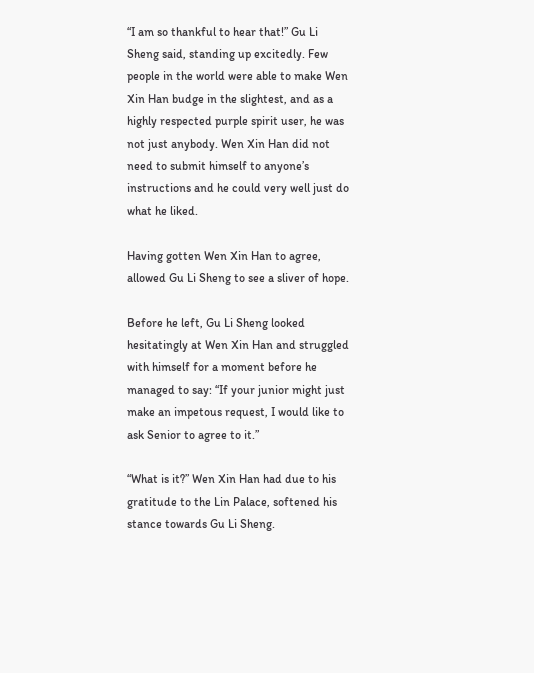“I am so thankful to hear that!” Gu Li Sheng said, standing up excitedly. Few people in the world were able to make Wen Xin Han budge in the slightest, and as a highly respected purple spirit user, he was not just anybody. Wen Xin Han did not need to submit himself to anyone’s instructions and he could very well just do what he liked.

Having gotten Wen Xin Han to agree, allowed Gu Li Sheng to see a sliver of hope.

Before he left, Gu Li Sheng looked hesitatingly at Wen Xin Han and struggled with himself for a moment before he managed to say: “If your junior might just make an impetous request, I would like to ask Senior to agree to it.”

“What is it?” Wen Xin Han had due to his gratitude to the Lin Palace, softened his stance towards Gu Li Sheng.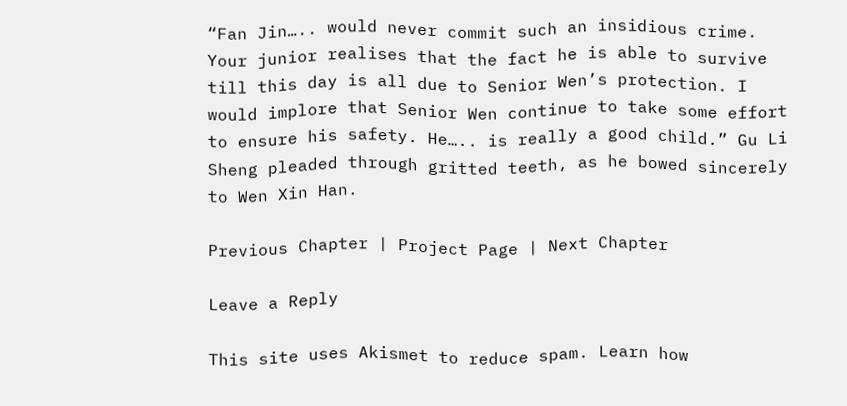“Fan Jin….. would never commit such an insidious crime. Your junior realises that the fact he is able to survive till this day is all due to Senior Wen’s protection. I would implore that Senior Wen continue to take some effort to ensure his safety. He….. is really a good child.” Gu Li Sheng pleaded through gritted teeth, as he bowed sincerely to Wen Xin Han.

Previous Chapter | Project Page | Next Chapter

Leave a Reply

This site uses Akismet to reduce spam. Learn how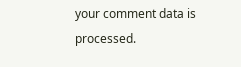your comment data is processed.